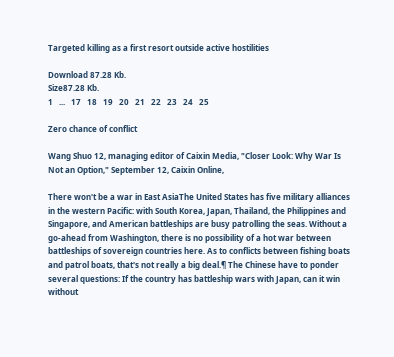Targeted killing as a first resort outside active hostilities

Download 87.28 Kb.
Size87.28 Kb.
1   ...   17   18   19   20   21   22   23   24   25

Zero chance of conflict

Wang Shuo 12, managing editor of Caixin Media, "Closer Look: Why War Is Not an Option," September 12, Caixin Online,

There won't be a war in East AsiaThe United States has five military alliances in the western Pacific: with South Korea, Japan, Thailand, the Philippines and Singapore, and American battleships are busy patrolling the seas. Without a go-ahead from Washington, there is no possibility of a hot war between battleships of sovereign countries here. As to conflicts between fishing boats and patrol boats, that's not really a big deal.¶ The Chinese have to ponder several questions: If the country has battleship wars with Japan, can it win without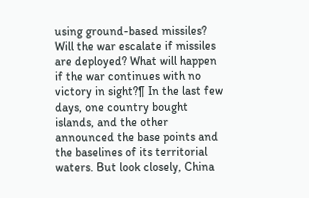using ground-based missiles? Will the war escalate if missiles are deployed? What will happen if the war continues with no victory in sight?¶ In the last few days, one country bought islands, and the other announced the base points and the baselines of its territorial waters. But look closely, China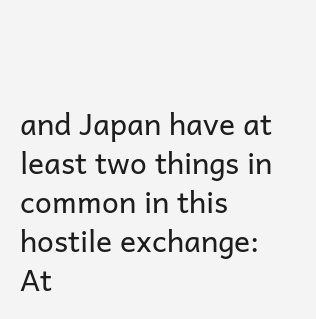and Japan have at least two things in common in this hostile exchange: At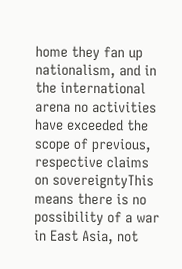home they fan up nationalism, and in the international arena no activities have exceeded the scope of previous, respective claims on sovereigntyThis means there is no possibility of a war in East Asia, not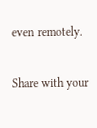even remotely.

Share with your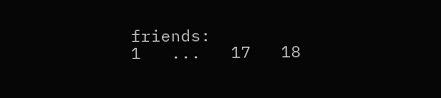friends:
1   ...   17   18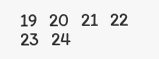19   20   21   22   23   24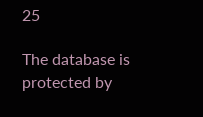25

The database is protected by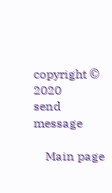copyright © 2020
send message

    Main page